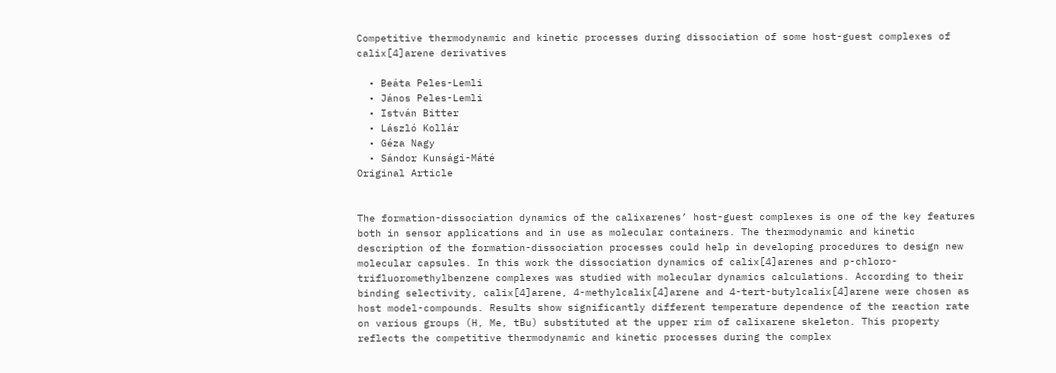Competitive thermodynamic and kinetic processes during dissociation of some host-guest complexes of calix[4]arene derivatives

  • Beáta Peles-Lemli
  • János Peles-Lemli
  • István Bitter
  • László Kollár
  • Géza Nagy
  • Sándor Kunsági-Máté
Original Article


The formation-dissociation dynamics of the calixarenes’ host-guest complexes is one of the key features both in sensor applications and in use as molecular containers. The thermodynamic and kinetic description of the formation-dissociation processes could help in developing procedures to design new molecular capsules. In this work the dissociation dynamics of calix[4]arenes and p-chloro-trifluoromethylbenzene complexes was studied with molecular dynamics calculations. According to their binding selectivity, calix[4]arene, 4-methylcalix[4]arene and 4-tert-butylcalix[4]arene were chosen as host model-compounds. Results show significantly different temperature dependence of the reaction rate on various groups (H, Me, tBu) substituted at the upper rim of calixarene skeleton. This property reflects the competitive thermodynamic and kinetic processes during the complex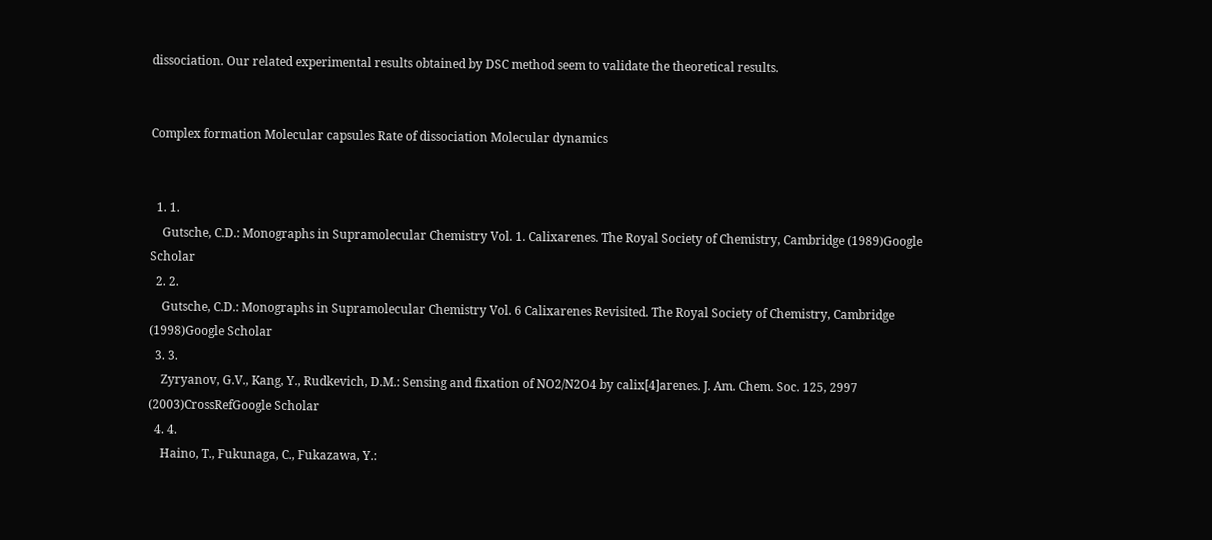dissociation. Our related experimental results obtained by DSC method seem to validate the theoretical results.


Complex formation Molecular capsules Rate of dissociation Molecular dynamics


  1. 1.
    Gutsche, C.D.: Monographs in Supramolecular Chemistry Vol. 1. Calixarenes. The Royal Society of Chemistry, Cambridge (1989)Google Scholar
  2. 2.
    Gutsche, C.D.: Monographs in Supramolecular Chemistry Vol. 6 Calixarenes Revisited. The Royal Society of Chemistry, Cambridge (1998)Google Scholar
  3. 3.
    Zyryanov, G.V., Kang, Y., Rudkevich, D.M.: Sensing and fixation of NO2/N2O4 by calix[4]arenes. J. Am. Chem. Soc. 125, 2997 (2003)CrossRefGoogle Scholar
  4. 4.
    Haino, T., Fukunaga, C., Fukazawa, Y.: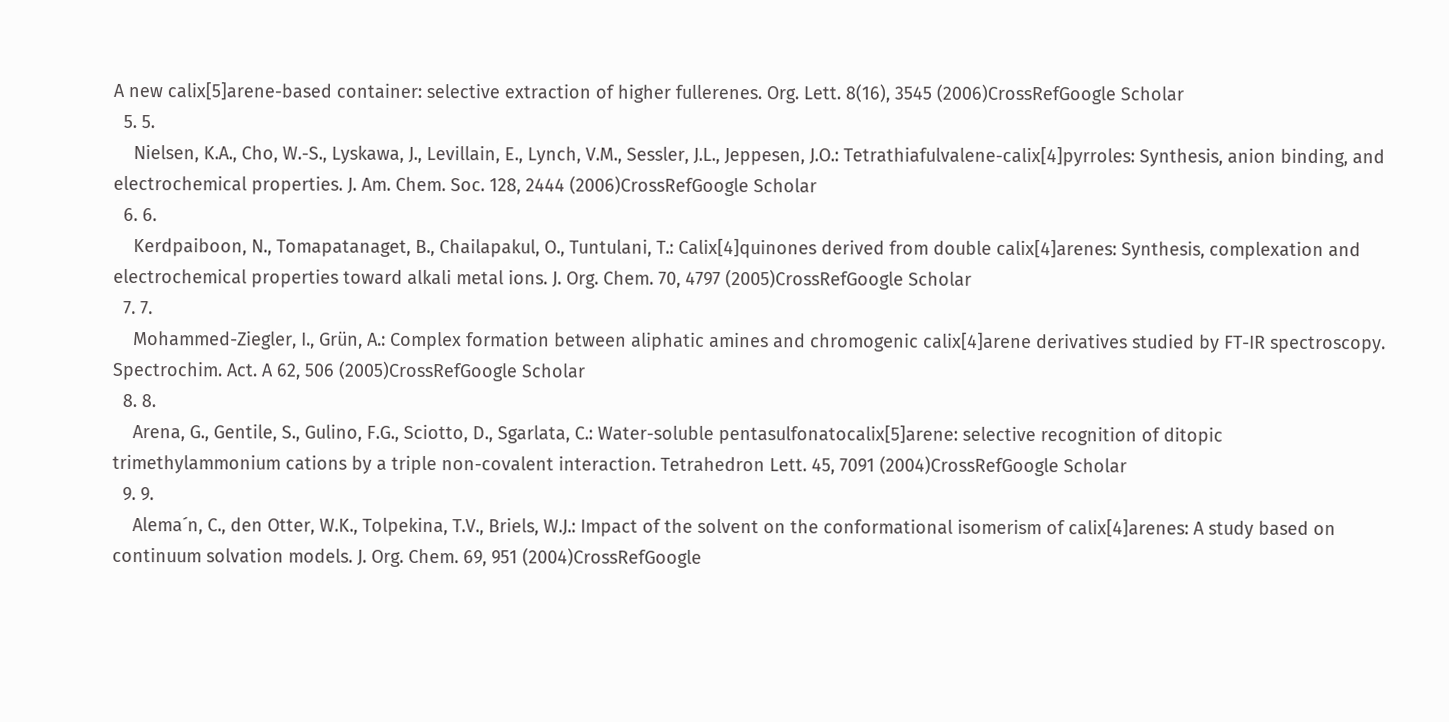A new calix[5]arene-based container: selective extraction of higher fullerenes. Org. Lett. 8(16), 3545 (2006)CrossRefGoogle Scholar
  5. 5.
    Nielsen, K.A., Cho, W.-S., Lyskawa, J., Levillain, E., Lynch, V.M., Sessler, J.L., Jeppesen, J.O.: Tetrathiafulvalene-calix[4]pyrroles: Synthesis, anion binding, and electrochemical properties. J. Am. Chem. Soc. 128, 2444 (2006)CrossRefGoogle Scholar
  6. 6.
    Kerdpaiboon, N., Tomapatanaget, B., Chailapakul, O., Tuntulani, T.: Calix[4]quinones derived from double calix[4]arenes: Synthesis, complexation and electrochemical properties toward alkali metal ions. J. Org. Chem. 70, 4797 (2005)CrossRefGoogle Scholar
  7. 7.
    Mohammed-Ziegler, I., Grün, A.: Complex formation between aliphatic amines and chromogenic calix[4]arene derivatives studied by FT-IR spectroscopy. Spectrochim. Act. A 62, 506 (2005)CrossRefGoogle Scholar
  8. 8.
    Arena, G., Gentile, S., Gulino, F.G., Sciotto, D., Sgarlata, C.: Water-soluble pentasulfonatocalix[5]arene: selective recognition of ditopic trimethylammonium cations by a triple non-covalent interaction. Tetrahedron Lett. 45, 7091 (2004)CrossRefGoogle Scholar
  9. 9.
    Alema´n, C., den Otter, W.K., Tolpekina, T.V., Briels, W.J.: Impact of the solvent on the conformational isomerism of calix[4]arenes: A study based on continuum solvation models. J. Org. Chem. 69, 951 (2004)CrossRefGoogle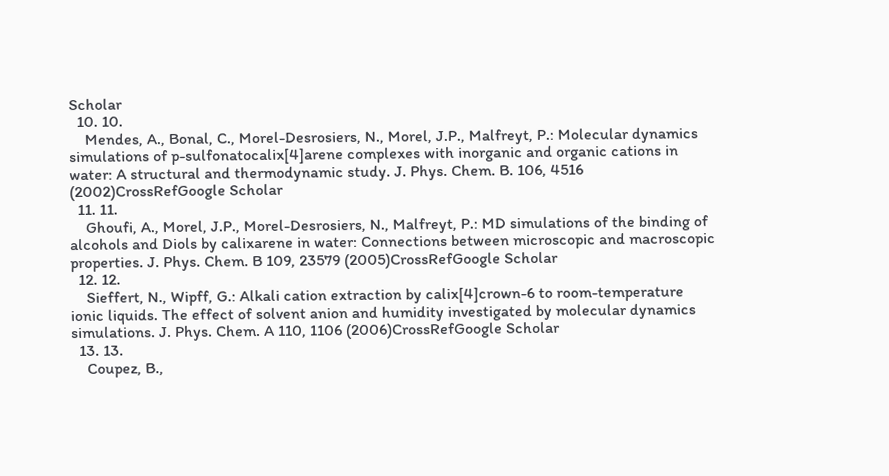Scholar
  10. 10.
    Mendes, A., Bonal, C., Morel-Desrosiers, N., Morel, J.P., Malfreyt, P.: Molecular dynamics simulations of p-sulfonatocalix[4]arene complexes with inorganic and organic cations in water: A structural and thermodynamic study. J. Phys. Chem. B. 106, 4516 (2002)CrossRefGoogle Scholar
  11. 11.
    Ghoufi, A., Morel, J.P., Morel-Desrosiers, N., Malfreyt, P.: MD simulations of the binding of alcohols and Diols by calixarene in water: Connections between microscopic and macroscopic properties. J. Phys. Chem. B 109, 23579 (2005)CrossRefGoogle Scholar
  12. 12.
    Sieffert, N., Wipff, G.: Alkali cation extraction by calix[4]crown-6 to room-temperature ionic liquids. The effect of solvent anion and humidity investigated by molecular dynamics simulations. J. Phys. Chem. A 110, 1106 (2006)CrossRefGoogle Scholar
  13. 13.
    Coupez, B.,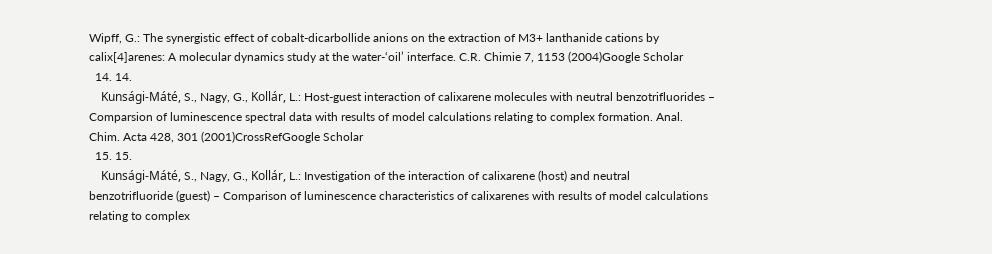Wipff, G.: The synergistic effect of cobalt-dicarbollide anions on the extraction of M3+ lanthanide cations by calix[4]arenes: A molecular dynamics study at the water-‘oil’ interface. C.R. Chimie 7, 1153 (2004)Google Scholar
  14. 14.
    Kunsági-Máté, S., Nagy, G., Kollár, L.: Host-guest interaction of calixarene molecules with neutral benzotrifluorides – Comparsion of luminescence spectral data with results of model calculations relating to complex formation. Anal. Chim. Acta 428, 301 (2001)CrossRefGoogle Scholar
  15. 15.
    Kunsági-Máté, S., Nagy, G., Kollár, L.: Investigation of the interaction of calixarene (host) and neutral benzotrifluoride (guest) – Comparison of luminescence characteristics of calixarenes with results of model calculations relating to complex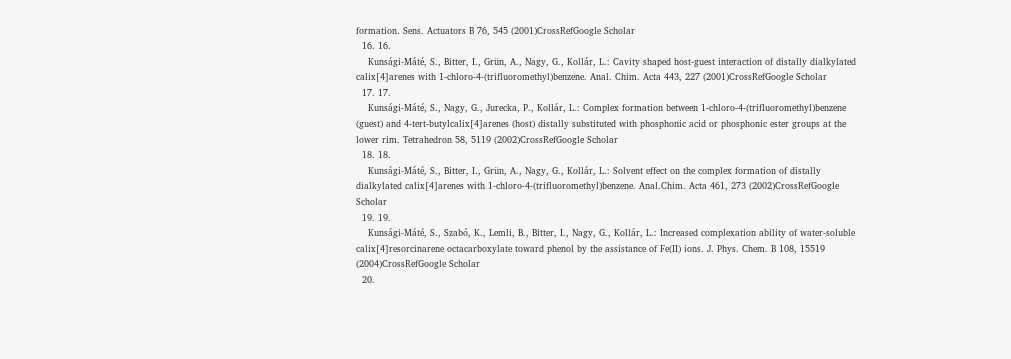formation. Sens. Actuators B 76, 545 (2001)CrossRefGoogle Scholar
  16. 16.
    Kunsági-Máté, S., Bitter, I., Grün, A., Nagy, G., Kollár, L.: Cavity shaped host-guest interaction of distally dialkylated calix[4]arenes with 1-chloro-4-(trifluoromethyl)benzene. Anal. Chim. Acta 443, 227 (2001)CrossRefGoogle Scholar
  17. 17.
    Kunsági-Máté, S., Nagy, G., Jurecka, P., Kollár, L.: Complex formation between 1-chloro-4-(trifluoromethyl)benzene (guest) and 4-tert-butylcalix[4]arenes (host) distally substituted with phosphonic acid or phosphonic ester groups at the lower rim. Tetrahedron 58, 5119 (2002)CrossRefGoogle Scholar
  18. 18.
    Kunsági-Máté, S., Bitter, I., Grün, A., Nagy, G., Kollár, L.: Solvent effect on the complex formation of distally dialkylated calix[4]arenes with 1-chloro-4-(trifluoromethyl)benzene. Anal.Chim. Acta 461, 273 (2002)CrossRefGoogle Scholar
  19. 19.
    Kunsági-Máté, S., Szabó, K., Lemli, B., Bitter, I., Nagy, G., Kollár, L.: Increased complexation ability of water-soluble calix[4]resorcinarene octacarboxylate toward phenol by the assistance of Fe(II) ions. J. Phys. Chem. B 108, 15519 (2004)CrossRefGoogle Scholar
  20.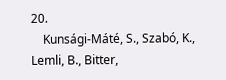20.
    Kunsági-Máté, S., Szabó, K., Lemli, B., Bitter,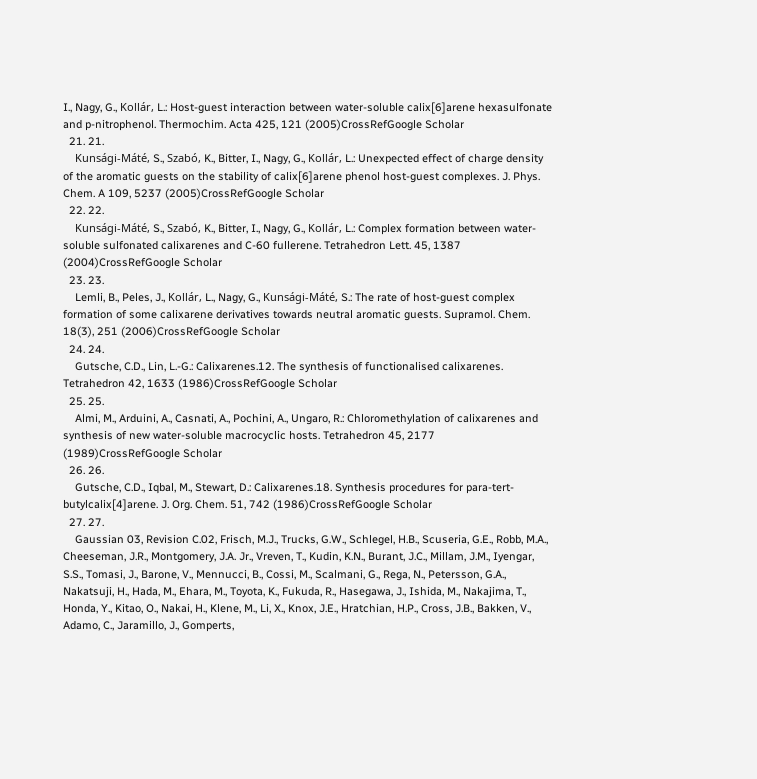I., Nagy, G., Kollár, L.: Host-guest interaction between water-soluble calix[6]arene hexasulfonate and p-nitrophenol. Thermochim. Acta 425, 121 (2005)CrossRefGoogle Scholar
  21. 21.
    Kunsági-Máté, S., Szabó, K., Bitter, I., Nagy, G., Kollár, L.: Unexpected effect of charge density of the aromatic guests on the stability of calix[6]arene phenol host-guest complexes. J. Phys. Chem. A 109, 5237 (2005)CrossRefGoogle Scholar
  22. 22.
    Kunsági-Máté, S., Szabó, K., Bitter, I., Nagy, G., Kollár, L.: Complex formation between water-soluble sulfonated calixarenes and C-60 fullerene. Tetrahedron Lett. 45, 1387 (2004)CrossRefGoogle Scholar
  23. 23.
    Lemli, B., Peles, J., Kollár, L., Nagy, G., Kunsági-Máté, S.: The rate of host-guest complex formation of some calixarene derivatives towards neutral aromatic guests. Supramol. Chem. 18(3), 251 (2006)CrossRefGoogle Scholar
  24. 24.
    Gutsche, C.D., Lin, L.-G.: Calixarenes.12. The synthesis of functionalised calixarenes. Tetrahedron 42, 1633 (1986)CrossRefGoogle Scholar
  25. 25.
    Almi, M., Arduini, A., Casnati, A., Pochini, A., Ungaro, R.: Chloromethylation of calixarenes and synthesis of new water-soluble macrocyclic hosts. Tetrahedron 45, 2177 (1989)CrossRefGoogle Scholar
  26. 26.
    Gutsche, C.D., Iqbal, M., Stewart, D.: Calixarenes.18. Synthesis procedures for para-tert-butylcalix[4]arene. J. Org. Chem. 51, 742 (1986)CrossRefGoogle Scholar
  27. 27.
    Gaussian 03, Revision C.02, Frisch, M.J., Trucks, G.W., Schlegel, H.B., Scuseria, G.E., Robb, M.A., Cheeseman, J.R., Montgomery, J.A. Jr., Vreven, T., Kudin, K.N., Burant, J.C., Millam, J.M., Iyengar, S.S., Tomasi, J., Barone, V., Mennucci, B., Cossi, M., Scalmani, G., Rega, N., Petersson, G.A., Nakatsuji, H., Hada, M., Ehara, M., Toyota, K., Fukuda, R., Hasegawa, J., Ishida, M., Nakajima, T., Honda, Y., Kitao, O., Nakai, H., Klene, M., Li, X., Knox, J.E., Hratchian, H.P., Cross, J.B., Bakken, V., Adamo, C., Jaramillo, J., Gomperts,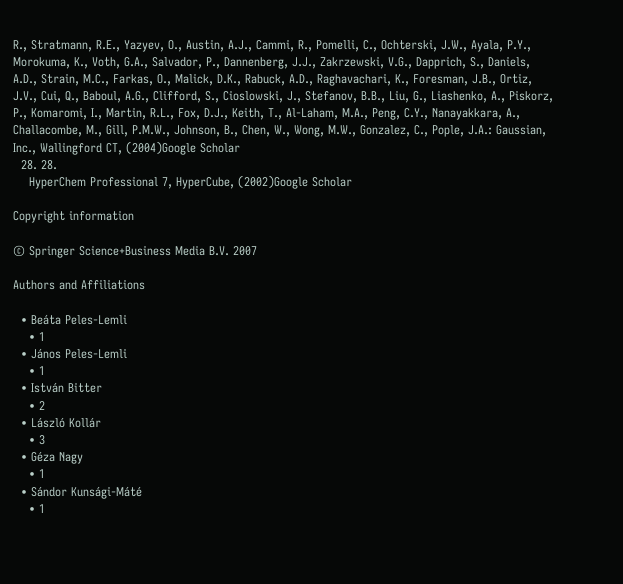R., Stratmann, R.E., Yazyev, O., Austin, A.J., Cammi, R., Pomelli, C., Ochterski, J.W., Ayala, P.Y., Morokuma, K., Voth, G.A., Salvador, P., Dannenberg, J.J., Zakrzewski, V.G., Dapprich, S., Daniels, A.D., Strain, M.C., Farkas, O., Malick, D.K., Rabuck, A.D., Raghavachari, K., Foresman, J.B., Ortiz, J.V., Cui, Q., Baboul, A.G., Clifford, S., Cioslowski, J., Stefanov, B.B., Liu, G., Liashenko, A., Piskorz, P., Komaromi, I., Martin, R.L., Fox, D.J., Keith, T., Al-Laham, M.A., Peng, C.Y., Nanayakkara, A., Challacombe, M., Gill, P.M.W., Johnson, B., Chen, W., Wong, M.W., Gonzalez, C., Pople, J.A.: Gaussian, Inc., Wallingford CT, (2004)Google Scholar
  28. 28.
    HyperChem Professional 7, HyperCube, (2002)Google Scholar

Copyright information

© Springer Science+Business Media B.V. 2007

Authors and Affiliations

  • Beáta Peles-Lemli
    • 1
  • János Peles-Lemli
    • 1
  • István Bitter
    • 2
  • László Kollár
    • 3
  • Géza Nagy
    • 1
  • Sándor Kunsági-Máté
    • 1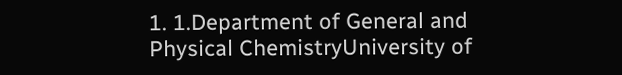1. 1.Department of General and Physical ChemistryUniversity of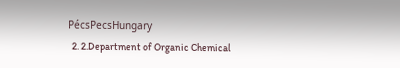PécsPecsHungary
  2. 2.Department of Organic Chemical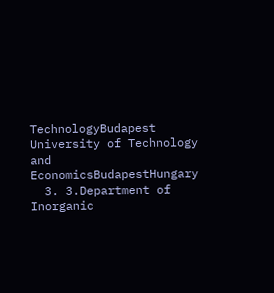TechnologyBudapest University of Technology and EconomicsBudapestHungary
  3. 3.Department of Inorganic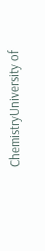ChemistryUniversity of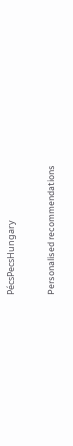PécsPecsHungary

Personalised recommendations